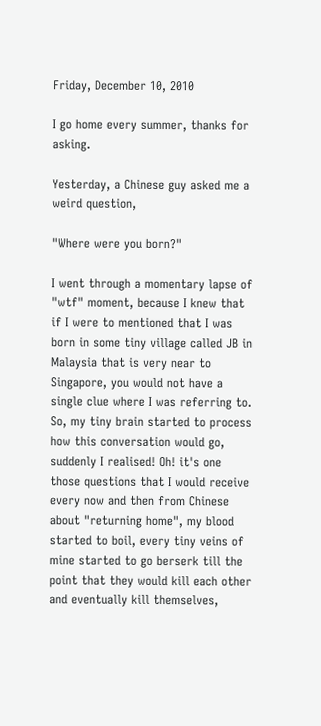Friday, December 10, 2010

I go home every summer, thanks for asking.

Yesterday, a Chinese guy asked me a weird question,

"Where were you born?"

I went through a momentary lapse of "wtf" moment, because I knew that if I were to mentioned that I was born in some tiny village called JB in Malaysia that is very near to Singapore, you would not have a single clue where I was referring to. So, my tiny brain started to process how this conversation would go, suddenly I realised! Oh! it's one those questions that I would receive every now and then from Chinese about "returning home", my blood started to boil, every tiny veins of mine started to go berserk till the point that they would kill each other and eventually kill themselves,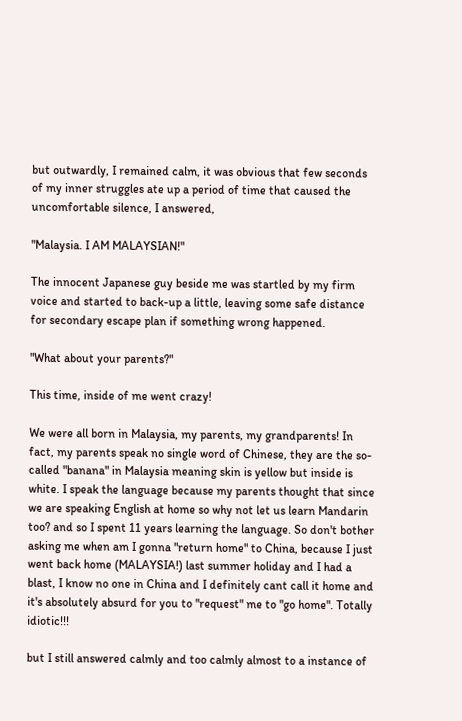but outwardly, I remained calm, it was obvious that few seconds of my inner struggles ate up a period of time that caused the uncomfortable silence, I answered,

"Malaysia. I AM MALAYSIAN!"

The innocent Japanese guy beside me was startled by my firm voice and started to back-up a little, leaving some safe distance for secondary escape plan if something wrong happened.

"What about your parents?"

This time, inside of me went crazy!

We were all born in Malaysia, my parents, my grandparents! In fact, my parents speak no single word of Chinese, they are the so-called "banana" in Malaysia meaning skin is yellow but inside is white. I speak the language because my parents thought that since we are speaking English at home so why not let us learn Mandarin too? and so I spent 11 years learning the language. So don't bother asking me when am I gonna "return home" to China, because I just went back home (MALAYSIA!) last summer holiday and I had a blast, I know no one in China and I definitely cant call it home and it's absolutely absurd for you to "request" me to "go home". Totally idiotic!!!

but I still answered calmly and too calmly almost to a instance of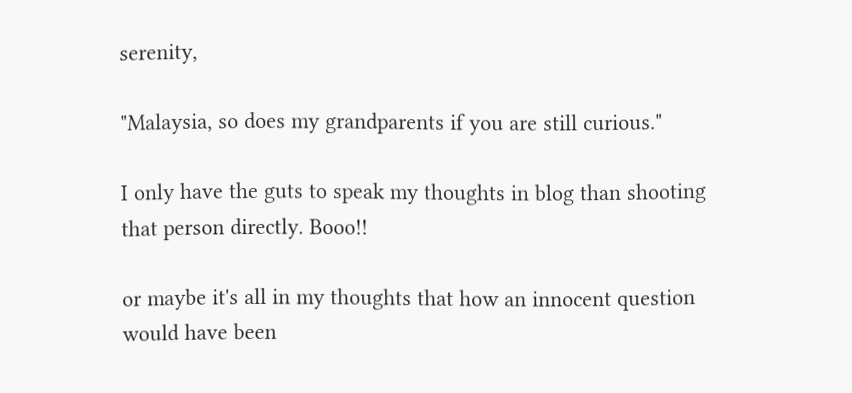serenity,

"Malaysia, so does my grandparents if you are still curious."

I only have the guts to speak my thoughts in blog than shooting that person directly. Booo!!

or maybe it's all in my thoughts that how an innocent question would have been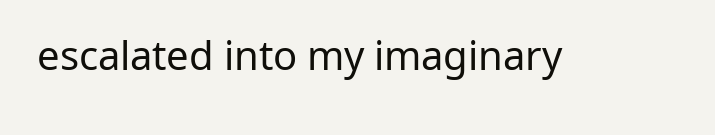escalated into my imaginary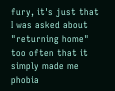fury, it's just that I was asked about "returning home" too often that it simply made me phobia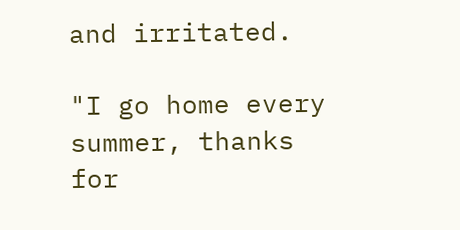and irritated.

"I go home every summer, thanks for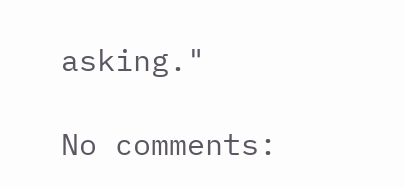asking."

No comments: